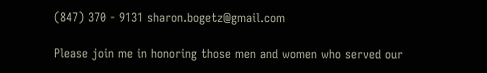(847) 370 - 9131 sharon.bogetz@gmail.com

Please join me in honoring those men and women who served our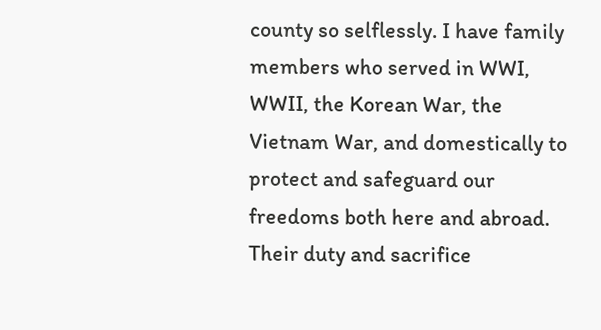county so selflessly. I have family members who served in WWI, WWII, the Korean War, the Vietnam War, and domestically to protect and safeguard our freedoms both here and abroad. Their duty and sacrifice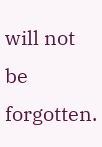will not be forgotten.